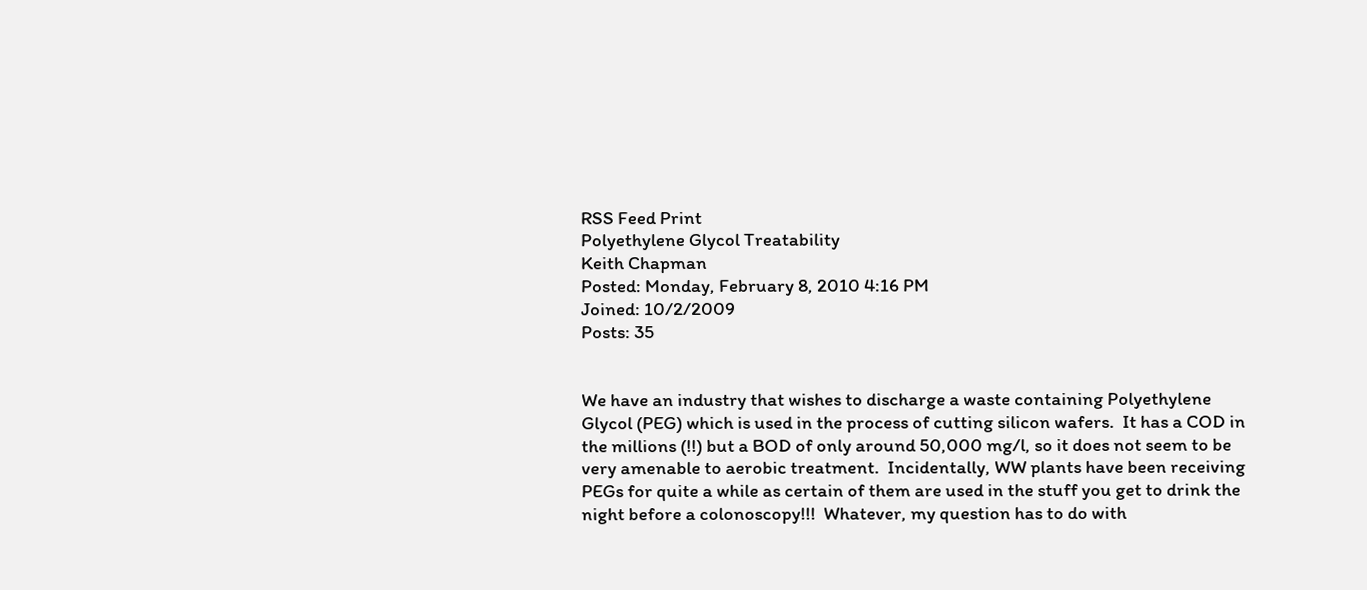RSS Feed Print
Polyethylene Glycol Treatability
Keith Chapman
Posted: Monday, February 8, 2010 4:16 PM
Joined: 10/2/2009
Posts: 35


We have an industry that wishes to discharge a waste containing Polyethylene Glycol (PEG) which is used in the process of cutting silicon wafers.  It has a COD in the millions (!!) but a BOD of only around 50,000 mg/l, so it does not seem to be very amenable to aerobic treatment.  Incidentally, WW plants have been receiving PEGs for quite a while as certain of them are used in the stuff you get to drink the night before a colonoscopy!!!  Whatever, my question has to do with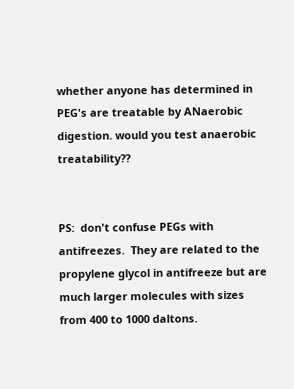whether anyone has determined in PEG's are treatable by ANaerobic digestion. would you test anaerobic treatability??


PS:  don't confuse PEGs with antifreezes.  They are related to the propylene glycol in antifreeze but are much larger molecules with sizes from 400 to 1000 daltons.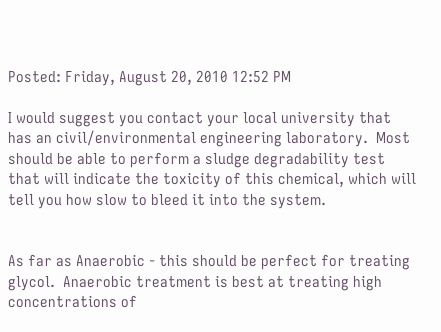Posted: Friday, August 20, 2010 12:52 PM

I would suggest you contact your local university that has an civil/environmental engineering laboratory.  Most should be able to perform a sludge degradability test that will indicate the toxicity of this chemical, which will tell you how slow to bleed it into the system.


As far as Anaerobic - this should be perfect for treating glycol.  Anaerobic treatment is best at treating high concentrations of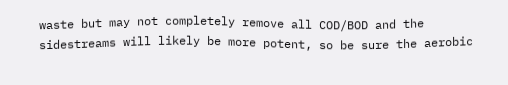waste but may not completely remove all COD/BOD and the sidestreams will likely be more potent, so be sure the aerobic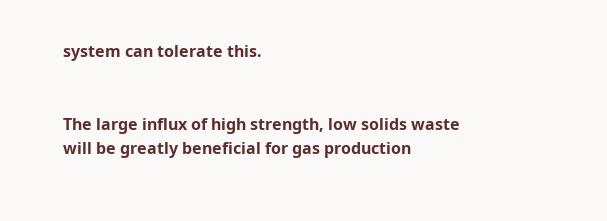system can tolerate this.


The large influx of high strength, low solids waste will be greatly beneficial for gas production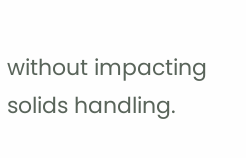without impacting solids handling.